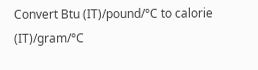Convert Btu (IT)/pound/°C to calorie (IT)/gram/°C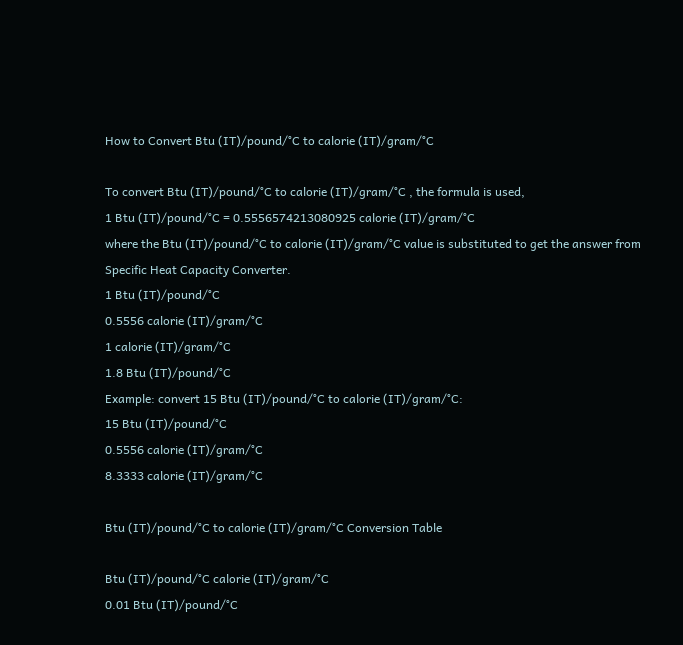How to Convert Btu (IT)/pound/°C to calorie (IT)/gram/°C

To convert Btu (IT)/pound/°C to calorie (IT)/gram/°C , the formula is used,
1 Btu (IT)/pound/°C = 0.5556574213080925 calorie (IT)/gram/°C
where the Btu (IT)/pound/°C to calorie (IT)/gram/°C value is substituted to get the answer from Specific Heat Capacity Converter.
1 Btu (IT)/pound/°C
0.5556 calorie (IT)/gram/°C
1 calorie (IT)/gram/°C
1.8 Btu (IT)/pound/°C
Example: convert 15 Btu (IT)/pound/°C to calorie (IT)/gram/°C:
15 Btu (IT)/pound/°C
0.5556 calorie (IT)/gram/°C
8.3333 calorie (IT)/gram/°C

Btu (IT)/pound/°C to calorie (IT)/gram/°C Conversion Table

Btu (IT)/pound/°C calorie (IT)/gram/°C
0.01 Btu (IT)/pound/°C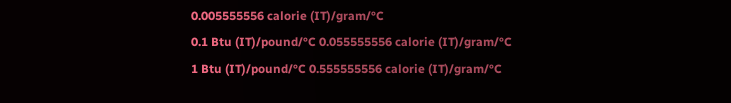0.005555556 calorie (IT)/gram/°C
0.1 Btu (IT)/pound/°C 0.055555556 calorie (IT)/gram/°C
1 Btu (IT)/pound/°C 0.555555556 calorie (IT)/gram/°C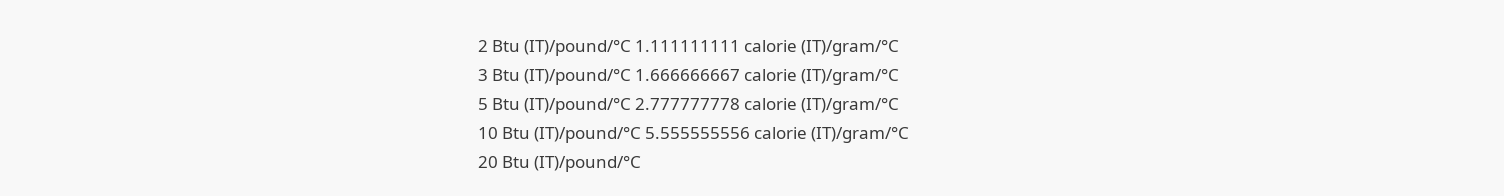2 Btu (IT)/pound/°C 1.111111111 calorie (IT)/gram/°C
3 Btu (IT)/pound/°C 1.666666667 calorie (IT)/gram/°C
5 Btu (IT)/pound/°C 2.777777778 calorie (IT)/gram/°C
10 Btu (IT)/pound/°C 5.555555556 calorie (IT)/gram/°C
20 Btu (IT)/pound/°C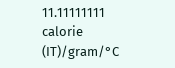11.11111111 calorie (IT)/gram/°C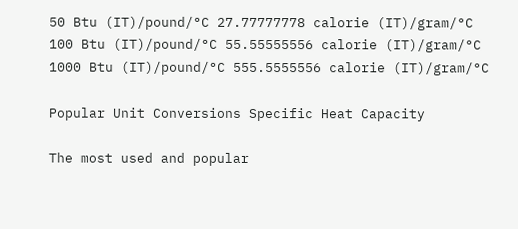50 Btu (IT)/pound/°C 27.77777778 calorie (IT)/gram/°C
100 Btu (IT)/pound/°C 55.55555556 calorie (IT)/gram/°C
1000 Btu (IT)/pound/°C 555.5555556 calorie (IT)/gram/°C

Popular Unit Conversions Specific Heat Capacity

The most used and popular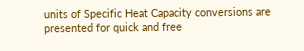units of Specific Heat Capacity conversions are presented for quick and free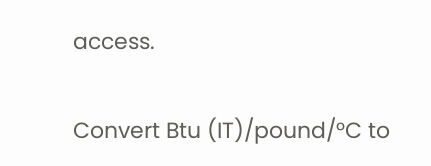access.

Convert Btu (IT)/pound/°C to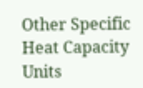Other Specific Heat Capacity Units